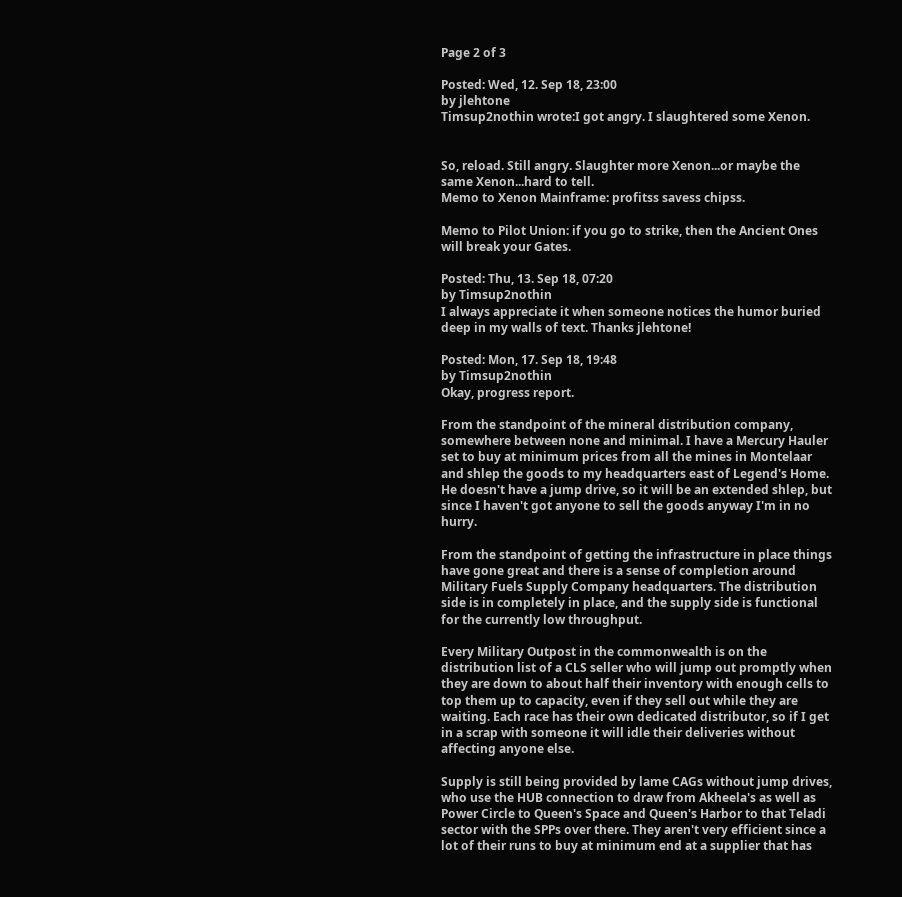Page 2 of 3

Posted: Wed, 12. Sep 18, 23:00
by jlehtone
Timsup2nothin wrote:I got angry. I slaughtered some Xenon.


So, reload. Still angry. Slaughter more Xenon...or maybe the same Xenon...hard to tell.
Memo to Xenon Mainframe: profitss savess chipss.

Memo to Pilot Union: if you go to strike, then the Ancient Ones will break your Gates.

Posted: Thu, 13. Sep 18, 07:20
by Timsup2nothin
I always appreciate it when someone notices the humor buried deep in my walls of text. Thanks jlehtone!

Posted: Mon, 17. Sep 18, 19:48
by Timsup2nothin
Okay, progress report.

From the standpoint of the mineral distribution company, somewhere between none and minimal. I have a Mercury Hauler set to buy at minimum prices from all the mines in Montelaar and shlep the goods to my headquarters east of Legend's Home. He doesn't have a jump drive, so it will be an extended shlep, but since I haven't got anyone to sell the goods anyway I'm in no hurry.

From the standpoint of getting the infrastructure in place things have gone great and there is a sense of completion around Military Fuels Supply Company headquarters. The distribution side is in completely in place, and the supply side is functional for the currently low throughput.

Every Military Outpost in the commonwealth is on the distribution list of a CLS seller who will jump out promptly when they are down to about half their inventory with enough cells to top them up to capacity, even if they sell out while they are waiting. Each race has their own dedicated distributor, so if I get in a scrap with someone it will idle their deliveries without affecting anyone else.

Supply is still being provided by lame CAGs without jump drives, who use the HUB connection to draw from Akheela's as well as Power Circle to Queen's Space and Queen's Harbor to that Teladi sector with the SPPs over there. They aren't very efficient since a lot of their runs to buy at minimum end at a supplier that has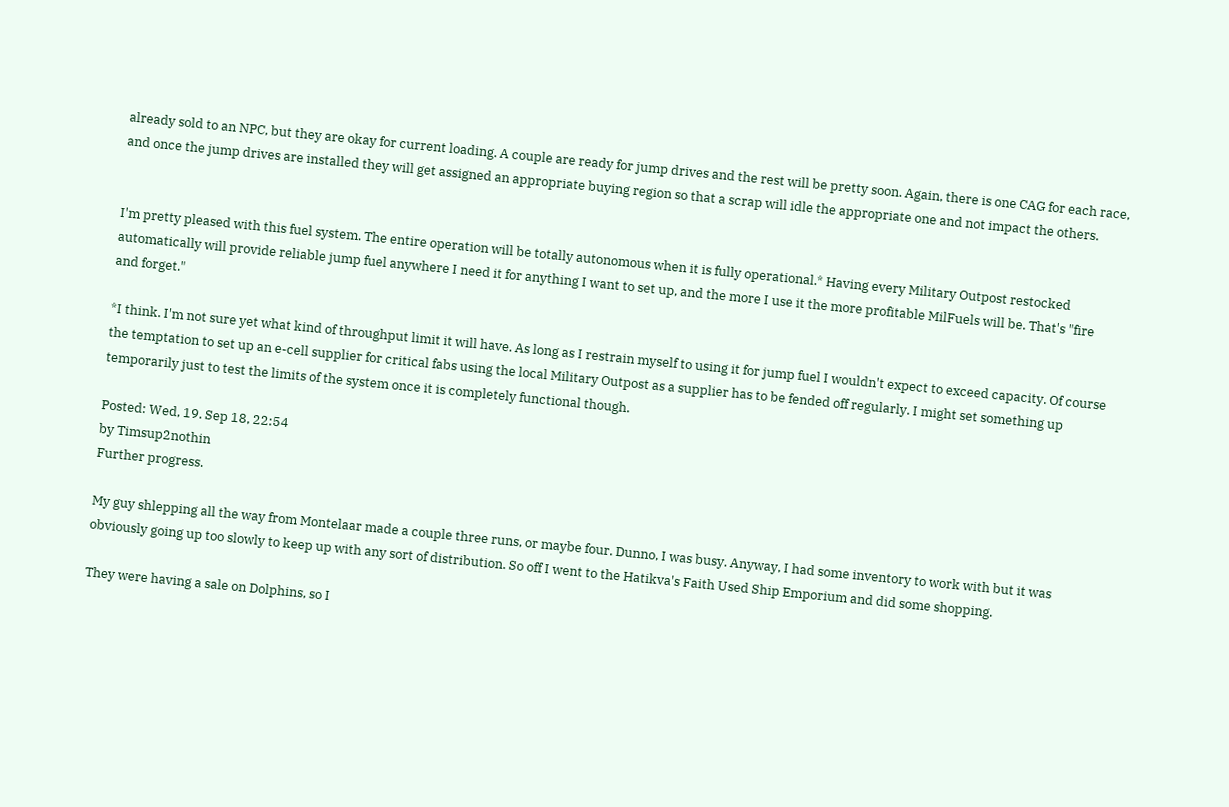already sold to an NPC, but they are okay for current loading. A couple are ready for jump drives and the rest will be pretty soon. Again, there is one CAG for each race, and once the jump drives are installed they will get assigned an appropriate buying region so that a scrap will idle the appropriate one and not impact the others.


I'm pretty pleased with this fuel system. The entire operation will be totally autonomous when it is fully operational.* Having every Military Outpost restocked automatically will provide reliable jump fuel anywhere I need it for anything I want to set up, and the more I use it the more profitable MilFuels will be. That's "fire and forget."

*I think. I'm not sure yet what kind of throughput limit it will have. As long as I restrain myself to using it for jump fuel I wouldn't expect to exceed capacity. Of course the temptation to set up an e-cell supplier for critical fabs using the local Military Outpost as a supplier has to be fended off regularly. I might set something up temporarily just to test the limits of the system once it is completely functional though.

Posted: Wed, 19. Sep 18, 22:54
by Timsup2nothin
Further progress.

My guy shlepping all the way from Montelaar made a couple three runs, or maybe four. Dunno, I was busy. Anyway, I had some inventory to work with but it was obviously going up too slowly to keep up with any sort of distribution. So off I went to the Hatikva's Faith Used Ship Emporium and did some shopping.

They were having a sale on Dolphins, so I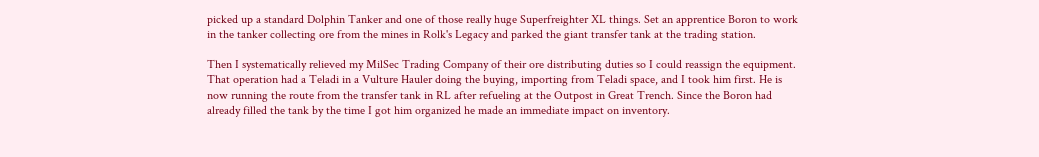picked up a standard Dolphin Tanker and one of those really huge Superfreighter XL things. Set an apprentice Boron to work in the tanker collecting ore from the mines in Rolk's Legacy and parked the giant transfer tank at the trading station.

Then I systematically relieved my MilSec Trading Company of their ore distributing duties so I could reassign the equipment. That operation had a Teladi in a Vulture Hauler doing the buying, importing from Teladi space, and I took him first. He is now running the route from the transfer tank in RL after refueling at the Outpost in Great Trench. Since the Boron had already filled the tank by the time I got him organized he made an immediate impact on inventory.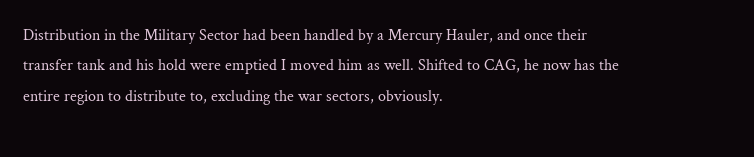Distribution in the Military Sector had been handled by a Mercury Hauler, and once their transfer tank and his hold were emptied I moved him as well. Shifted to CAG, he now has the entire region to distribute to, excluding the war sectors, obviously.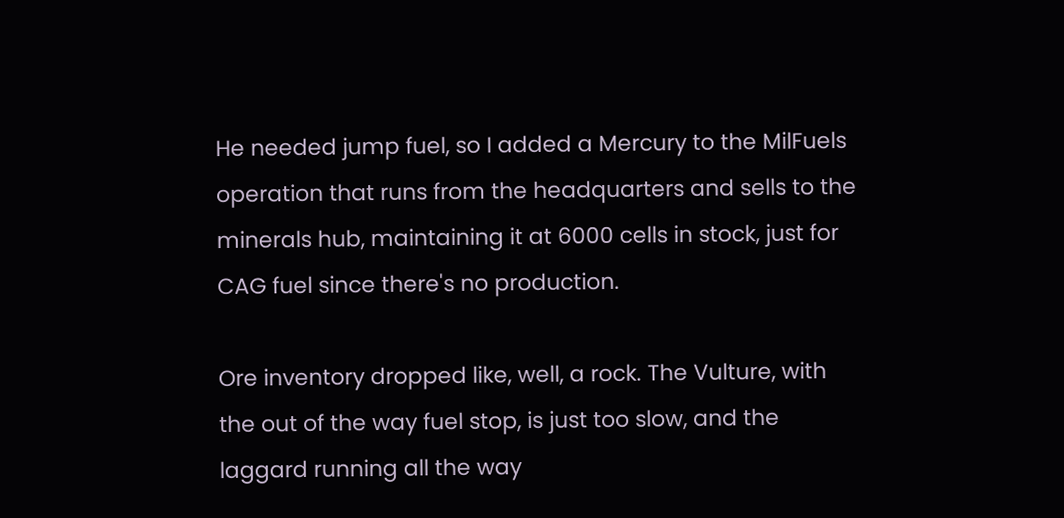He needed jump fuel, so I added a Mercury to the MilFuels operation that runs from the headquarters and sells to the minerals hub, maintaining it at 6000 cells in stock, just for CAG fuel since there's no production.

Ore inventory dropped like, well, a rock. The Vulture, with the out of the way fuel stop, is just too slow, and the laggard running all the way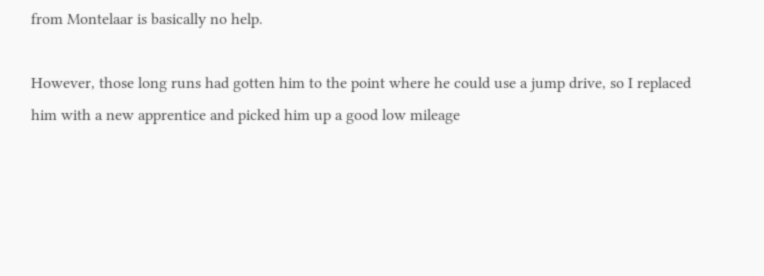from Montelaar is basically no help.

However, those long runs had gotten him to the point where he could use a jump drive, so I replaced him with a new apprentice and picked him up a good low mileage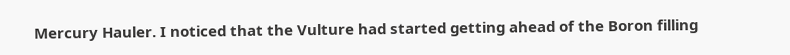Mercury Hauler. I noticed that the Vulture had started getting ahead of the Boron filling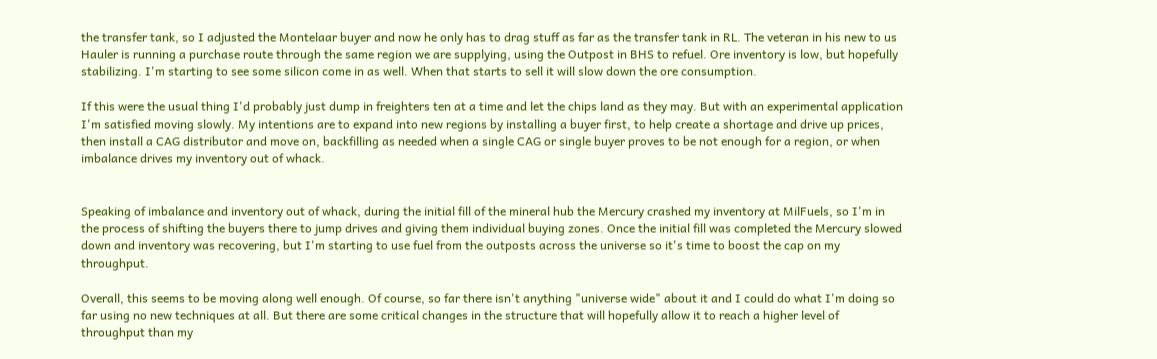the transfer tank, so I adjusted the Montelaar buyer and now he only has to drag stuff as far as the transfer tank in RL. The veteran in his new to us Hauler is running a purchase route through the same region we are supplying, using the Outpost in BHS to refuel. Ore inventory is low, but hopefully stabilizing. I'm starting to see some silicon come in as well. When that starts to sell it will slow down the ore consumption.

If this were the usual thing I'd probably just dump in freighters ten at a time and let the chips land as they may. But with an experimental application I'm satisfied moving slowly. My intentions are to expand into new regions by installing a buyer first, to help create a shortage and drive up prices, then install a CAG distributor and move on, backfilling as needed when a single CAG or single buyer proves to be not enough for a region, or when imbalance drives my inventory out of whack.


Speaking of imbalance and inventory out of whack, during the initial fill of the mineral hub the Mercury crashed my inventory at MilFuels, so I'm in the process of shifting the buyers there to jump drives and giving them individual buying zones. Once the initial fill was completed the Mercury slowed down and inventory was recovering, but I'm starting to use fuel from the outposts across the universe so it's time to boost the cap on my throughput.

Overall, this seems to be moving along well enough. Of course, so far there isn't anything "universe wide" about it and I could do what I'm doing so far using no new techniques at all. But there are some critical changes in the structure that will hopefully allow it to reach a higher level of throughput than my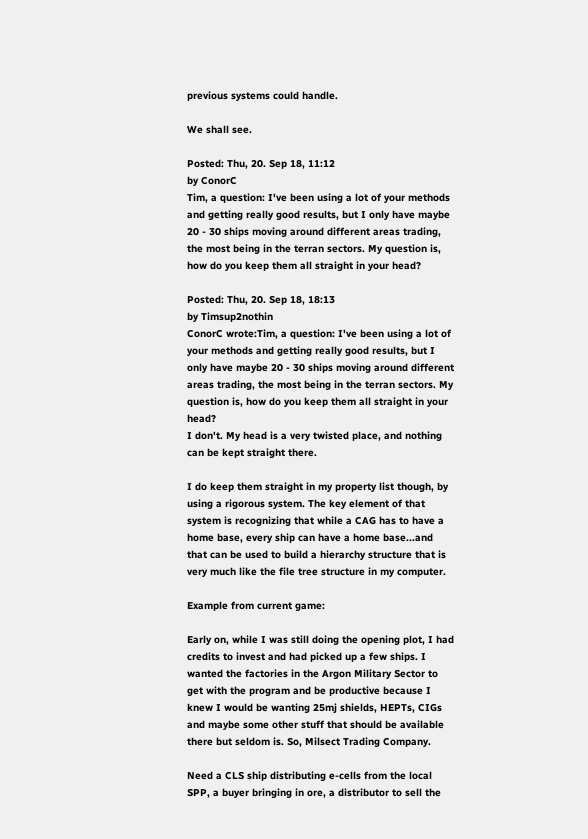previous systems could handle.

We shall see.

Posted: Thu, 20. Sep 18, 11:12
by ConorC
Tim, a question: I've been using a lot of your methods and getting really good results, but I only have maybe 20 - 30 ships moving around different areas trading, the most being in the terran sectors. My question is, how do you keep them all straight in your head?

Posted: Thu, 20. Sep 18, 18:13
by Timsup2nothin
ConorC wrote:Tim, a question: I've been using a lot of your methods and getting really good results, but I only have maybe 20 - 30 ships moving around different areas trading, the most being in the terran sectors. My question is, how do you keep them all straight in your head?
I don't. My head is a very twisted place, and nothing can be kept straight there.

I do keep them straight in my property list though, by using a rigorous system. The key element of that system is recognizing that while a CAG has to have a home base, every ship can have a home base...and that can be used to build a hierarchy structure that is very much like the file tree structure in my computer.

Example from current game:

Early on, while I was still doing the opening plot, I had credits to invest and had picked up a few ships. I wanted the factories in the Argon Military Sector to get with the program and be productive because I knew I would be wanting 25mj shields, HEPTs, CIGs and maybe some other stuff that should be available there but seldom is. So, Milsect Trading Company.

Need a CLS ship distributing e-cells from the local SPP, a buyer bringing in ore, a distributor to sell the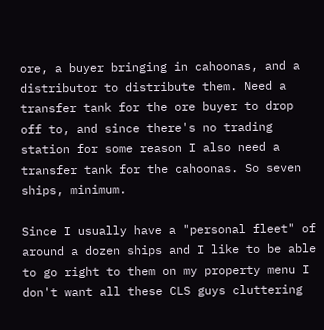ore, a buyer bringing in cahoonas, and a distributor to distribute them. Need a transfer tank for the ore buyer to drop off to, and since there's no trading station for some reason I also need a transfer tank for the cahoonas. So seven ships, minimum.

Since I usually have a "personal fleet" of around a dozen ships and I like to be able to go right to them on my property menu I don't want all these CLS guys cluttering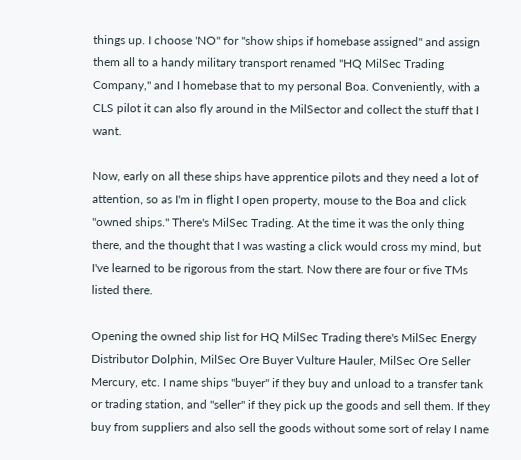things up. I choose 'NO" for "show ships if homebase assigned" and assign them all to a handy military transport renamed "HQ MilSec Trading Company," and I homebase that to my personal Boa. Conveniently, with a CLS pilot it can also fly around in the MilSector and collect the stuff that I want.

Now, early on all these ships have apprentice pilots and they need a lot of attention, so as I'm in flight I open property, mouse to the Boa and click "owned ships." There's MilSec Trading. At the time it was the only thing there, and the thought that I was wasting a click would cross my mind, but I've learned to be rigorous from the start. Now there are four or five TMs listed there.

Opening the owned ship list for HQ MilSec Trading there's MilSec Energy Distributor Dolphin, MilSec Ore Buyer Vulture Hauler, MilSec Ore Seller Mercury, etc. I name ships "buyer" if they buy and unload to a transfer tank or trading station, and "seller" if they pick up the goods and sell them. If they buy from suppliers and also sell the goods without some sort of relay I name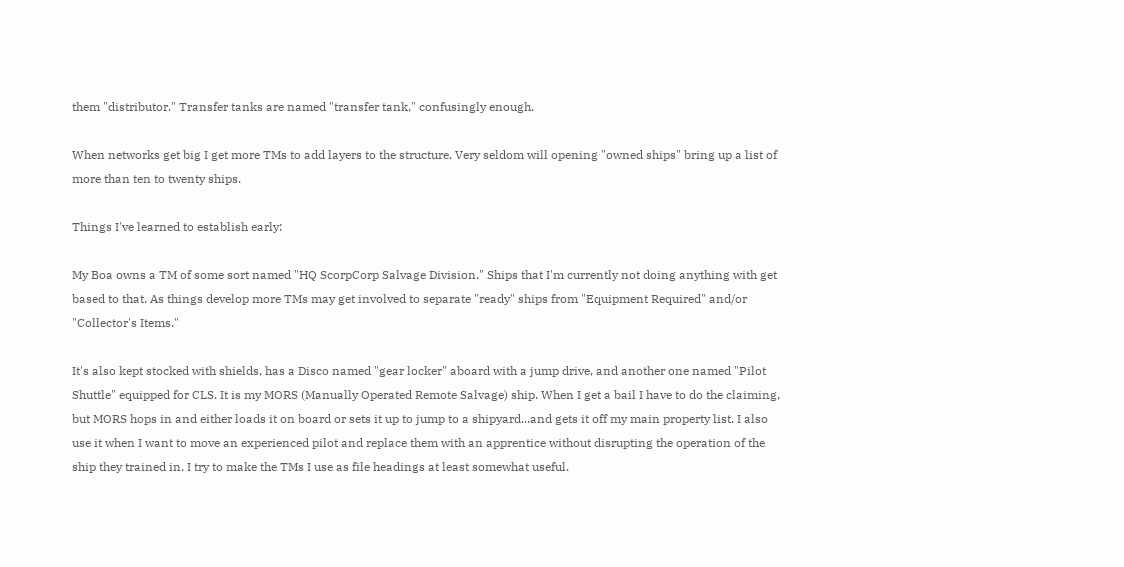them "distributor." Transfer tanks are named "transfer tank," confusingly enough.

When networks get big I get more TMs to add layers to the structure. Very seldom will opening "owned ships" bring up a list of more than ten to twenty ships.

Things I've learned to establish early:

My Boa owns a TM of some sort named "HQ ScorpCorp Salvage Division." Ships that I'm currently not doing anything with get based to that. As things develop more TMs may get involved to separate "ready" ships from "Equipment Required" and/or "Collector's Items."

It's also kept stocked with shields, has a Disco named "gear locker" aboard with a jump drive, and another one named "Pilot Shuttle" equipped for CLS. It is my MORS (Manually Operated Remote Salvage) ship. When I get a bail I have to do the claiming, but MORS hops in and either loads it on board or sets it up to jump to a shipyard...and gets it off my main property list. I also use it when I want to move an experienced pilot and replace them with an apprentice without disrupting the operation of the ship they trained in. I try to make the TMs I use as file headings at least somewhat useful.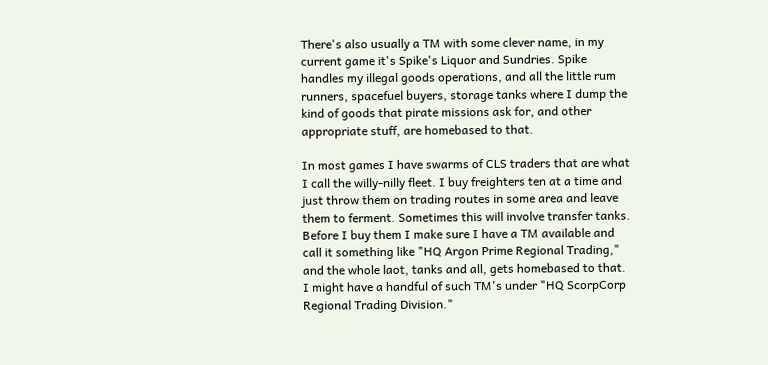There's also usually a TM with some clever name, in my current game it's Spike's Liquor and Sundries. Spike handles my illegal goods operations, and all the little rum runners, spacefuel buyers, storage tanks where I dump the kind of goods that pirate missions ask for, and other appropriate stuff, are homebased to that.

In most games I have swarms of CLS traders that are what I call the willy-nilly fleet. I buy freighters ten at a time and just throw them on trading routes in some area and leave them to ferment. Sometimes this will involve transfer tanks. Before I buy them I make sure I have a TM available and call it something like "HQ Argon Prime Regional Trading," and the whole laot, tanks and all, gets homebased to that. I might have a handful of such TM's under "HQ ScorpCorp Regional Trading Division."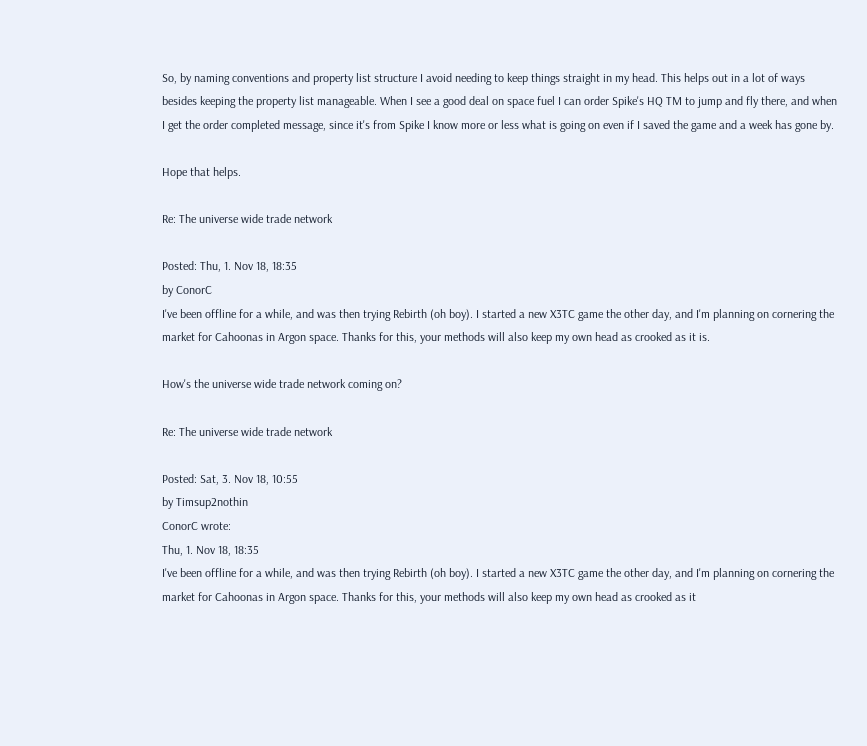So, by naming conventions and property list structure I avoid needing to keep things straight in my head. This helps out in a lot of ways besides keeping the property list manageable. When I see a good deal on space fuel I can order Spike's HQ TM to jump and fly there, and when I get the order completed message, since it's from Spike I know more or less what is going on even if I saved the game and a week has gone by.

Hope that helps.

Re: The universe wide trade network

Posted: Thu, 1. Nov 18, 18:35
by ConorC
I've been offline for a while, and was then trying Rebirth (oh boy). I started a new X3TC game the other day, and I'm planning on cornering the market for Cahoonas in Argon space. Thanks for this, your methods will also keep my own head as crooked as it is.

How's the universe wide trade network coming on?

Re: The universe wide trade network

Posted: Sat, 3. Nov 18, 10:55
by Timsup2nothin
ConorC wrote:
Thu, 1. Nov 18, 18:35
I've been offline for a while, and was then trying Rebirth (oh boy). I started a new X3TC game the other day, and I'm planning on cornering the market for Cahoonas in Argon space. Thanks for this, your methods will also keep my own head as crooked as it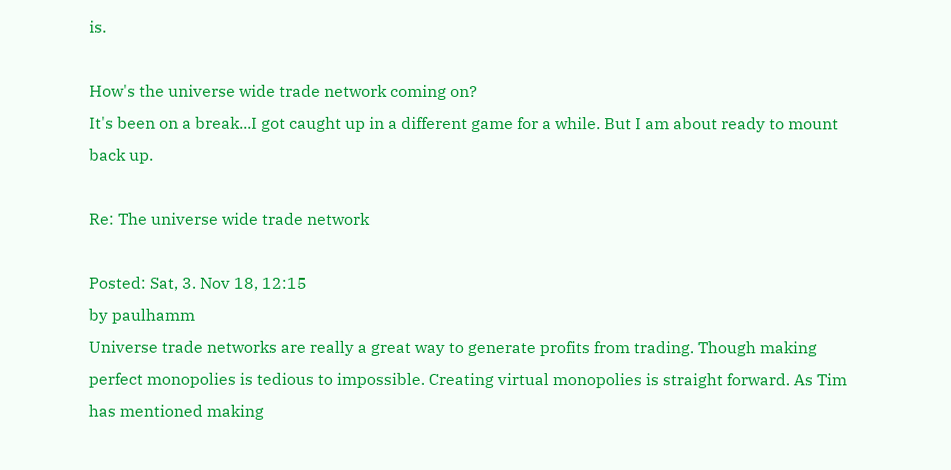is.

How's the universe wide trade network coming on?
It's been on a break...I got caught up in a different game for a while. But I am about ready to mount back up.

Re: The universe wide trade network

Posted: Sat, 3. Nov 18, 12:15
by paulhamm
Universe trade networks are really a great way to generate profits from trading. Though making perfect monopolies is tedious to impossible. Creating virtual monopolies is straight forward. As Tim has mentioned making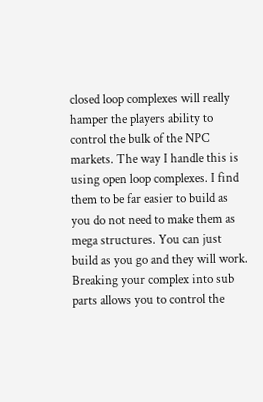closed loop complexes will really hamper the players ability to control the bulk of the NPC markets. The way I handle this is using open loop complexes. I find them to be far easier to build as you do not need to make them as mega structures. You can just build as you go and they will work. Breaking your complex into sub parts allows you to control the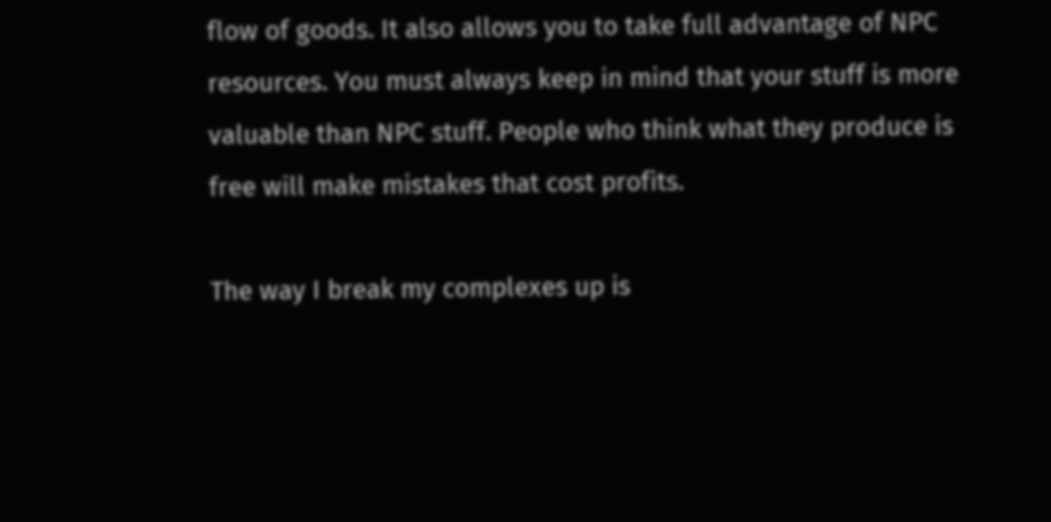flow of goods. It also allows you to take full advantage of NPC resources. You must always keep in mind that your stuff is more valuable than NPC stuff. People who think what they produce is free will make mistakes that cost profits.

The way I break my complexes up is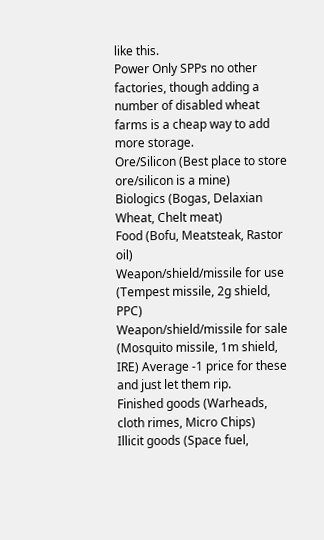like this.
Power Only SPPs no other factories, though adding a number of disabled wheat farms is a cheap way to add more storage.
Ore/Silicon (Best place to store ore/silicon is a mine)
Biologics (Bogas, Delaxian Wheat, Chelt meat)
Food (Bofu, Meatsteak, Rastor oil)
Weapon/shield/missile for use (Tempest missile, 2g shield, PPC)
Weapon/shield/missile for sale (Mosquito missile, 1m shield, IRE) Average -1 price for these and just let them rip.
Finished goods (Warheads, cloth rimes, Micro Chips)
Illicit goods (Space fuel,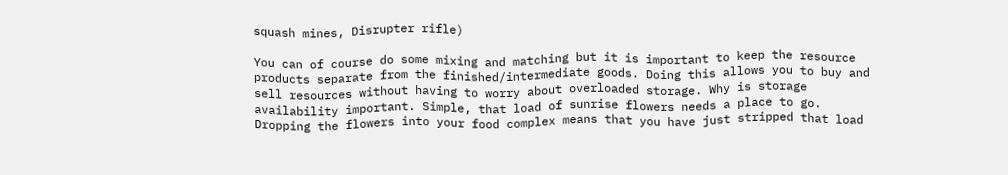squash mines, Disrupter rifle)

You can of course do some mixing and matching but it is important to keep the resource products separate from the finished/intermediate goods. Doing this allows you to buy and sell resources without having to worry about overloaded storage. Why is storage availability important. Simple, that load of sunrise flowers needs a place to go. Dropping the flowers into your food complex means that you have just stripped that load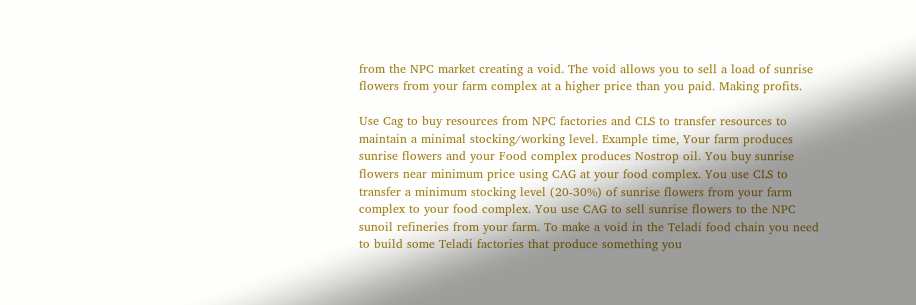from the NPC market creating a void. The void allows you to sell a load of sunrise flowers from your farm complex at a higher price than you paid. Making profits.

Use Cag to buy resources from NPC factories and CLS to transfer resources to maintain a minimal stocking/working level. Example time, Your farm produces sunrise flowers and your Food complex produces Nostrop oil. You buy sunrise flowers near minimum price using CAG at your food complex. You use CLS to transfer a minimum stocking level (20-30%) of sunrise flowers from your farm complex to your food complex. You use CAG to sell sunrise flowers to the NPC sunoil refineries from your farm. To make a void in the Teladi food chain you need to build some Teladi factories that produce something you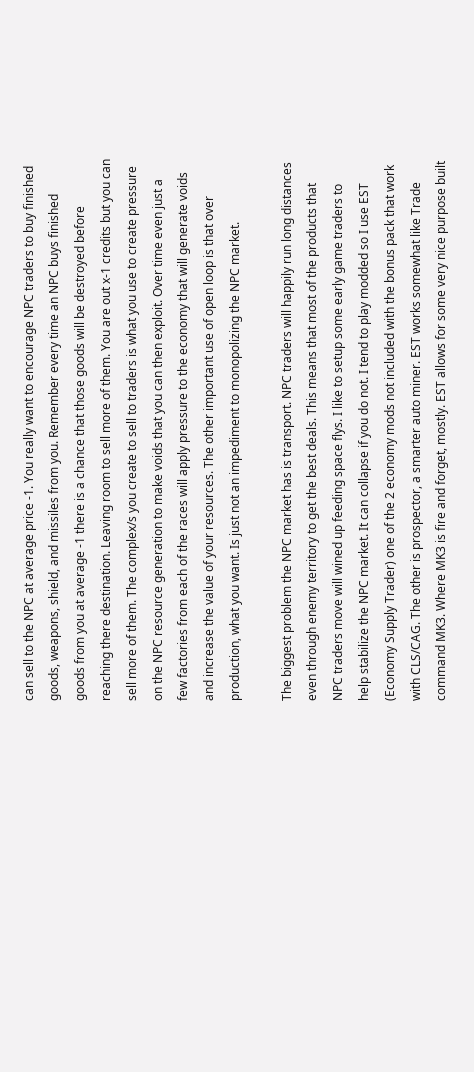can sell to the NPC at average price -1. You really want to encourage NPC traders to buy finished goods, weapons, shield, and missiles from you. Remember every time an NPC buys finished goods from you at average -1 there is a chance that those goods will be destroyed before reaching there destination. Leaving room to sell more of them. You are out x-1 credits but you can sell more of them. The complex/s you create to sell to traders is what you use to create pressure on the NPC resource generation to make voids that you can then exploit. Over time even just a few factories from each of the races will apply pressure to the economy that will generate voids and increase the value of your resources. The other important use of open loop is that over production, what you want. Is just not an impediment to monopolizing the NPC market.

The biggest problem the NPC market has is transport. NPC traders will happily run long distances even through enemy territory to get the best deals. This means that most of the products that NPC traders move will wined up feeding space flys. I like to setup some early game traders to help stabilize the NPC market. It can collapse if you do not. I tend to play modded so I use EST (Economy Supply Trader) one of the 2 economy mods not included with the bonus pack that work with CLS/CAG. The other is prospector, a smarter auto miner. EST works somewhat like Trade command MK3. Where MK3 is fire and forget, mostly. EST allows for some very nice purpose built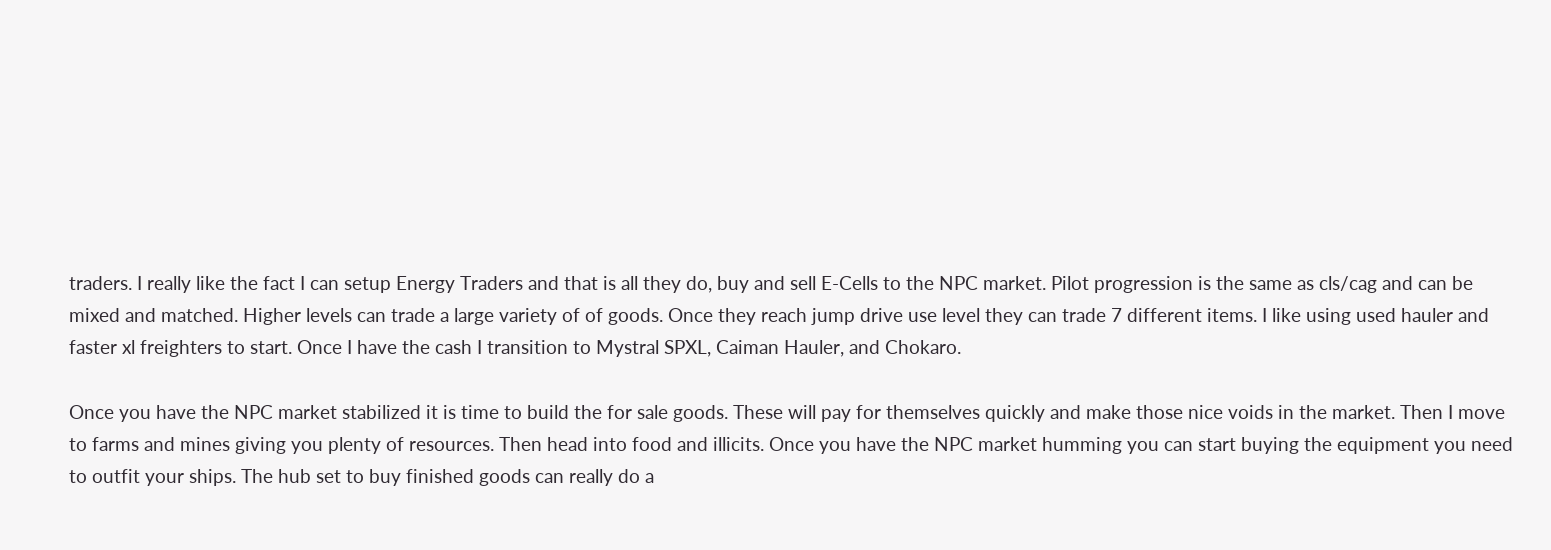traders. I really like the fact I can setup Energy Traders and that is all they do, buy and sell E-Cells to the NPC market. Pilot progression is the same as cls/cag and can be mixed and matched. Higher levels can trade a large variety of of goods. Once they reach jump drive use level they can trade 7 different items. I like using used hauler and faster xl freighters to start. Once I have the cash I transition to Mystral SPXL, Caiman Hauler, and Chokaro.

Once you have the NPC market stabilized it is time to build the for sale goods. These will pay for themselves quickly and make those nice voids in the market. Then I move to farms and mines giving you plenty of resources. Then head into food and illicits. Once you have the NPC market humming you can start buying the equipment you need to outfit your ships. The hub set to buy finished goods can really do a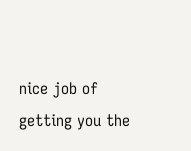nice job of getting you the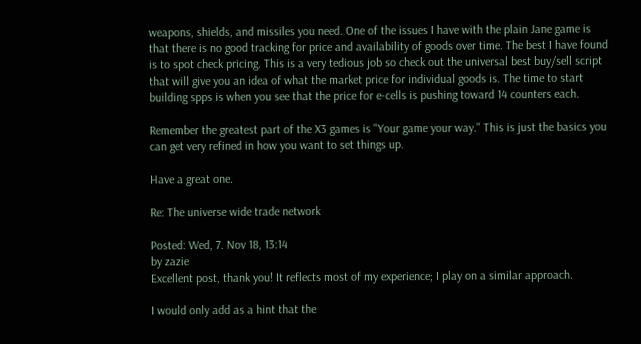weapons, shields, and missiles you need. One of the issues I have with the plain Jane game is that there is no good tracking for price and availability of goods over time. The best I have found is to spot check pricing. This is a very tedious job so check out the universal best buy/sell script that will give you an idea of what the market price for individual goods is. The time to start building spps is when you see that the price for e-cells is pushing toward 14 counters each.

Remember the greatest part of the X3 games is "Your game your way." This is just the basics you can get very refined in how you want to set things up.

Have a great one.

Re: The universe wide trade network

Posted: Wed, 7. Nov 18, 13:14
by zazie
Excellent post, thank you! It reflects most of my experience; I play on a similar approach.

I would only add as a hint that the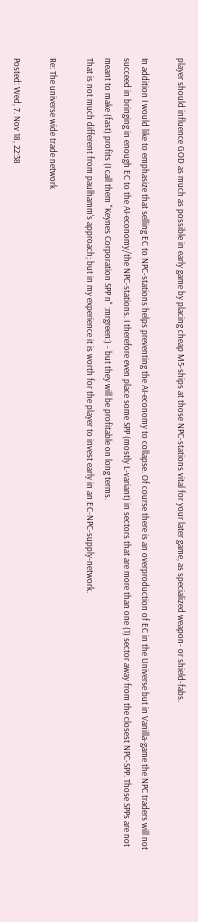player should influence GOD as much as possible in early game by placing cheap M5-ships at those NPC-stations vital for your later game, as specialized weapon- or shield-fabs.

In addition I would like to emphasize that selling EC to NPC-stations helps preventing the AI-economy to collapse. Of course there is an overproduction of EC in the Universe but in Vanilla-game the NPC traders will not succeed in bringing in enough EC to the AI-economy/the NPC-stations. I therefore even place some SPP (mostly L-variant) in sectors that are more than one (1) sector away from the closest NPC-SPP. Those SPPs are not meant to make (fast) profits (I call them "Keynes Corporation SPP n" :mrgreen:) - but they will be profitable on long terms.
That is not much different from paulhamm's approach; but in my experience it is worth for the player to invest early in an EC-NPC-supply-network.

Re: The universe wide trade network

Posted: Wed, 7. Nov 18, 22:38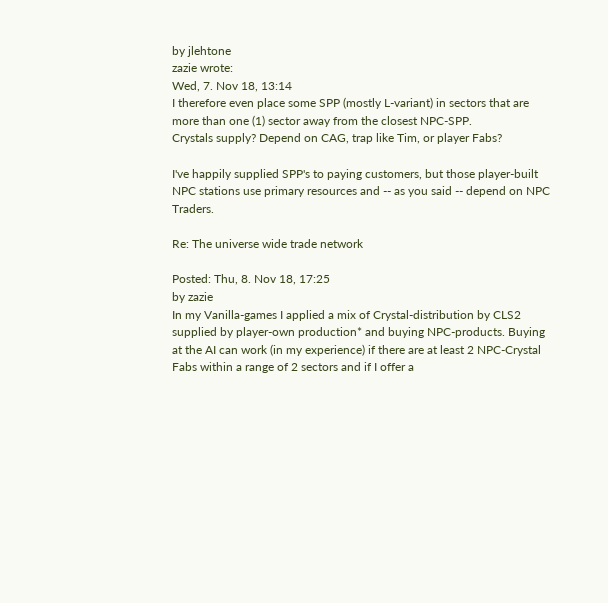by jlehtone
zazie wrote:
Wed, 7. Nov 18, 13:14
I therefore even place some SPP (mostly L-variant) in sectors that are more than one (1) sector away from the closest NPC-SPP.
Crystals supply? Depend on CAG, trap like Tim, or player Fabs?

I've happily supplied SPP's to paying customers, but those player-built NPC stations use primary resources and -- as you said -- depend on NPC Traders.

Re: The universe wide trade network

Posted: Thu, 8. Nov 18, 17:25
by zazie
In my Vanilla-games I applied a mix of Crystal-distribution by CLS2 supplied by player-own production* and buying NPC-products. Buying at the AI can work (in my experience) if there are at least 2 NPC-Crystal Fabs within a range of 2 sectors and if I offer a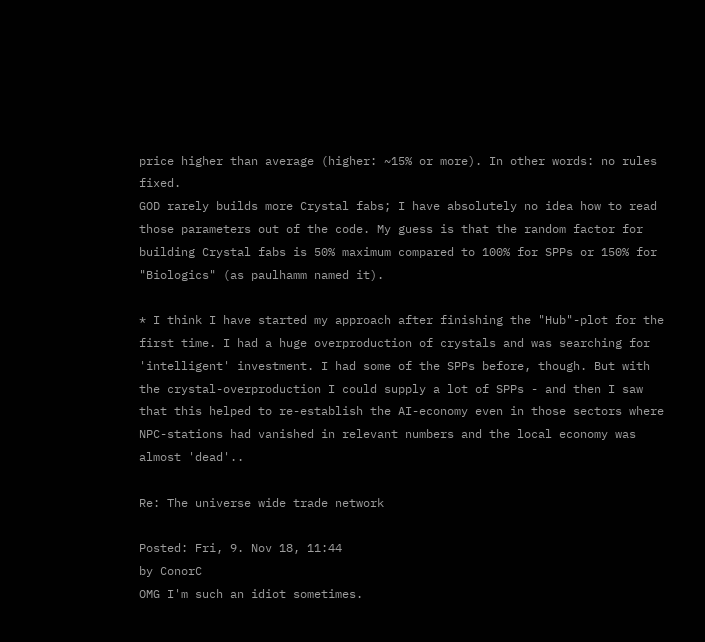price higher than average (higher: ~15% or more). In other words: no rules fixed.
GOD rarely builds more Crystal fabs; I have absolutely no idea how to read those parameters out of the code. My guess is that the random factor for building Crystal fabs is 50% maximum compared to 100% for SPPs or 150% for "Biologics" (as paulhamm named it).

* I think I have started my approach after finishing the "Hub"-plot for the first time. I had a huge overproduction of crystals and was searching for 'intelligent' investment. I had some of the SPPs before, though. But with the crystal-overproduction I could supply a lot of SPPs - and then I saw that this helped to re-establish the AI-economy even in those sectors where NPC-stations had vanished in relevant numbers and the local economy was almost 'dead'..

Re: The universe wide trade network

Posted: Fri, 9. Nov 18, 11:44
by ConorC
OMG I'm such an idiot sometimes.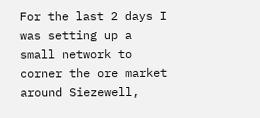For the last 2 days I was setting up a small network to corner the ore market around Siezewell,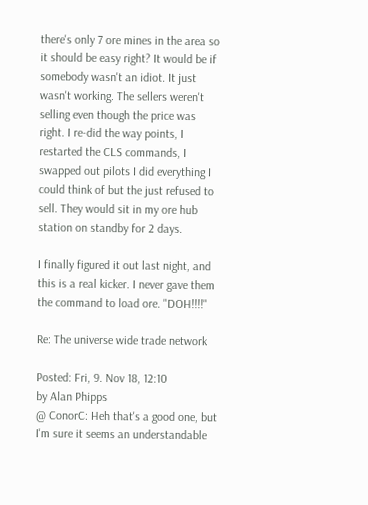there's only 7 ore mines in the area so it should be easy right? It would be if somebody wasn't an idiot. It just wasn't working. The sellers weren't selling even though the price was right. I re-did the way points, I restarted the CLS commands, I swapped out pilots I did everything I could think of but the just refused to sell. They would sit in my ore hub station on standby for 2 days.

I finally figured it out last night, and this is a real kicker. I never gave them the command to load ore. "DOH!!!!"

Re: The universe wide trade network

Posted: Fri, 9. Nov 18, 12:10
by Alan Phipps
@ ConorC: Heh that's a good one, but I'm sure it seems an understandable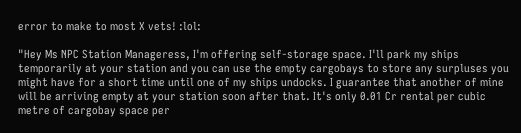error to make to most X vets! :lol:

"Hey Ms NPC Station Manageress, I'm offering self-storage space. I'll park my ships temporarily at your station and you can use the empty cargobays to store any surpluses you might have for a short time until one of my ships undocks. I guarantee that another of mine will be arriving empty at your station soon after that. It's only 0.01 Cr rental per cubic metre of cargobay space per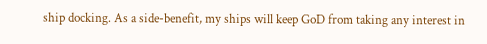ship docking. As a side-benefit, my ships will keep GoD from taking any interest in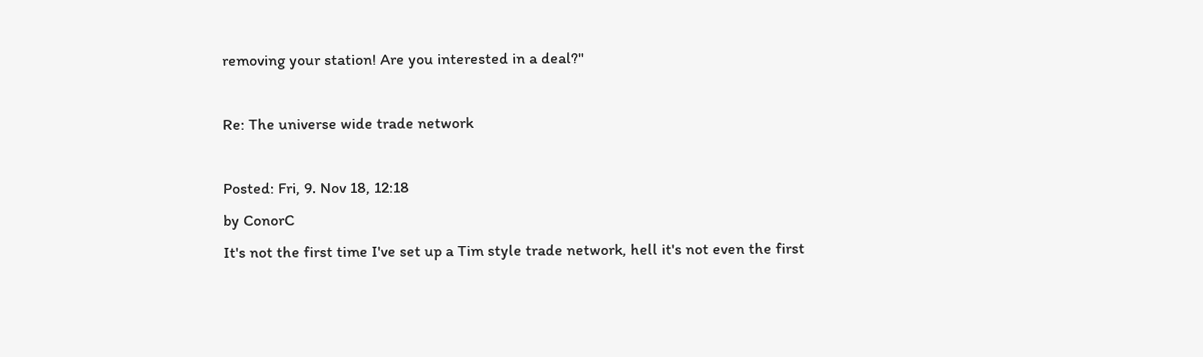removing your station! Are you interested in a deal?"

Re: The universe wide trade network

Posted: Fri, 9. Nov 18, 12:18
by ConorC
It's not the first time I've set up a Tim style trade network, hell it's not even the first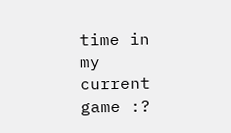time in my current game :?